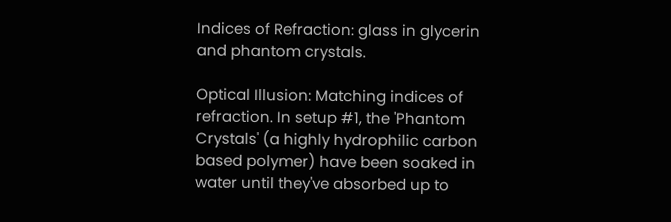Indices of Refraction: glass in glycerin and phantom crystals.

Optical Illusion: Matching indices of refraction. In setup #1, the 'Phantom Crystals' (a highly hydrophilic carbon based polymer) have been soaked in water until they've absorbed up to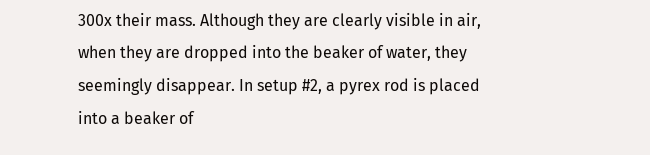300x their mass. Although they are clearly visible in air, when they are dropped into the beaker of water, they seemingly disappear. In setup #2, a pyrex rod is placed into a beaker of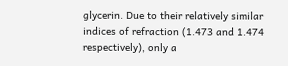glycerin. Due to their relatively similar indices of refraction (1.473 and 1.474 respectively), only a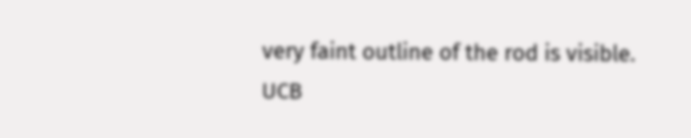very faint outline of the rod is visible.
UCB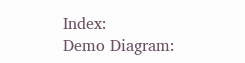Index:
Demo Diagram: